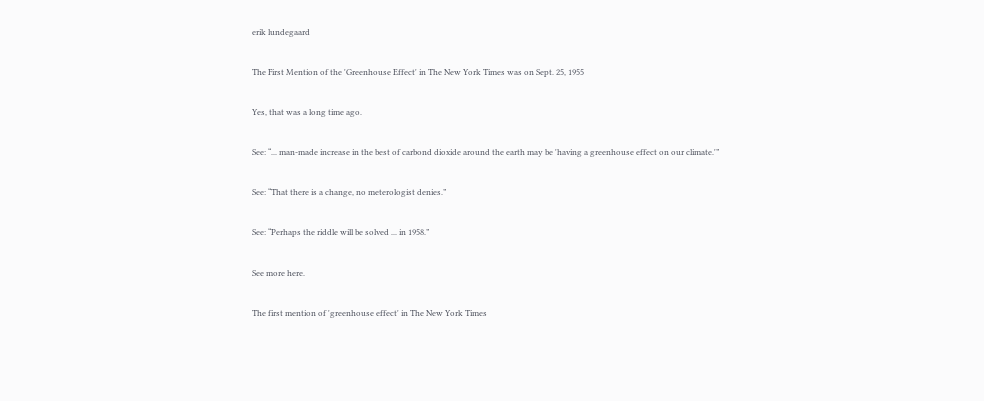erik lundegaard

The First Mention of the 'Greenhouse Effect' in The New York Times was on Sept. 25, 1955

Yes, that was a long time ago.

See: “... man-made increase in the best of carbond dioxide around the earth may be 'having a greenhouse effect on our climate.'”

See: “That there is a change, no meterologist denies.”

See: “Perhaps the riddle will be solved ... in 1958.”

See more here.

The first mention of 'greenhouse effect' in The New York Times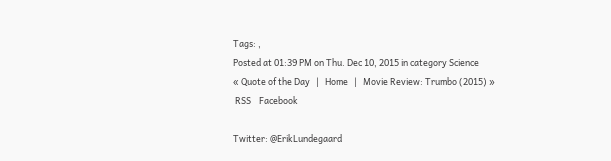Tags: ,
Posted at 01:39 PM on Thu. Dec 10, 2015 in category Science
« Quote of the Day   |   Home   |   Movie Review: Trumbo (2015) »
 RSS    Facebook

Twitter: @ErikLundegaard